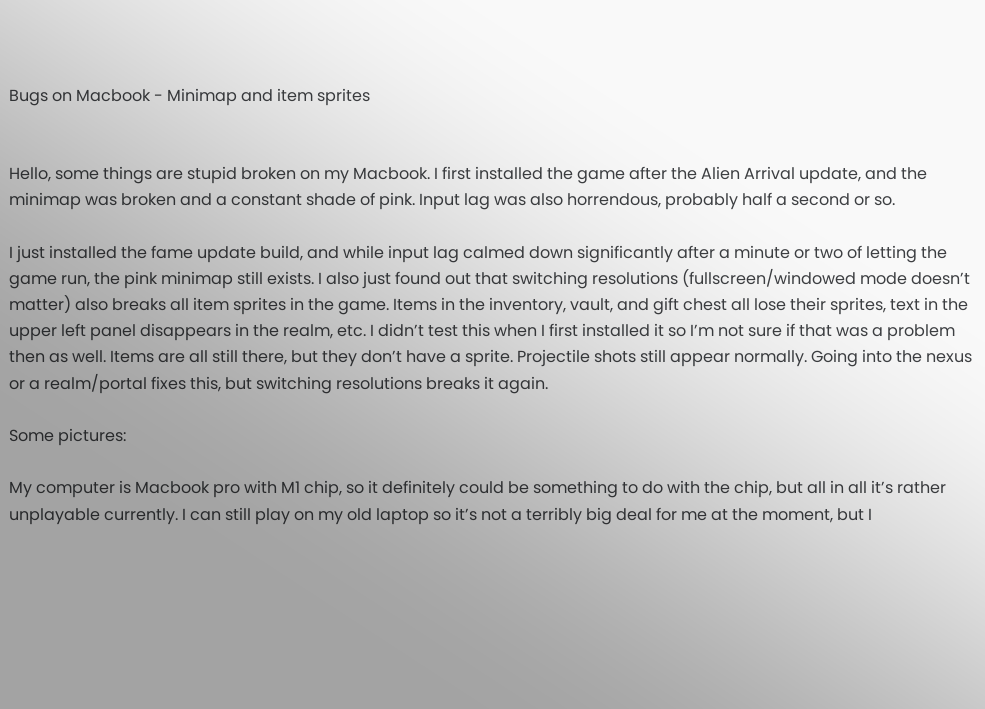Bugs on Macbook - Minimap and item sprites


Hello, some things are stupid broken on my Macbook. I first installed the game after the Alien Arrival update, and the minimap was broken and a constant shade of pink. Input lag was also horrendous, probably half a second or so.

I just installed the fame update build, and while input lag calmed down significantly after a minute or two of letting the game run, the pink minimap still exists. I also just found out that switching resolutions (fullscreen/windowed mode doesn’t matter) also breaks all item sprites in the game. Items in the inventory, vault, and gift chest all lose their sprites, text in the upper left panel disappears in the realm, etc. I didn’t test this when I first installed it so I’m not sure if that was a problem then as well. Items are all still there, but they don’t have a sprite. Projectile shots still appear normally. Going into the nexus or a realm/portal fixes this, but switching resolutions breaks it again.

Some pictures:

My computer is Macbook pro with M1 chip, so it definitely could be something to do with the chip, but all in all it’s rather unplayable currently. I can still play on my old laptop so it’s not a terribly big deal for me at the moment, but I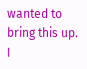wanted to bring this up. I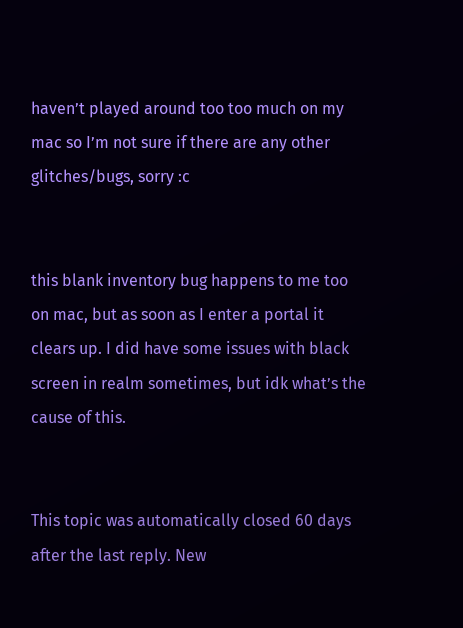haven’t played around too too much on my mac so I’m not sure if there are any other glitches/bugs, sorry :c


this blank inventory bug happens to me too on mac, but as soon as I enter a portal it clears up. I did have some issues with black screen in realm sometimes, but idk what’s the cause of this.


This topic was automatically closed 60 days after the last reply. New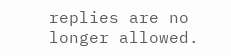replies are no longer allowed.